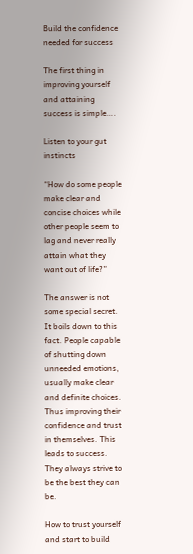Build the confidence needed for success

The first thing in improving yourself and attaining success is simple….

Listen to your gut instincts

“How do some people make clear and concise choices while other people seem to lag and never really attain what they want out of life?”

The answer is not some special secret. It boils down to this fact. People capable of shutting down unneeded emotions, usually make clear and definite choices. Thus improving their confidence and trust in themselves. This leads to success. They always strive to be the best they can be.

How to trust yourself and start to build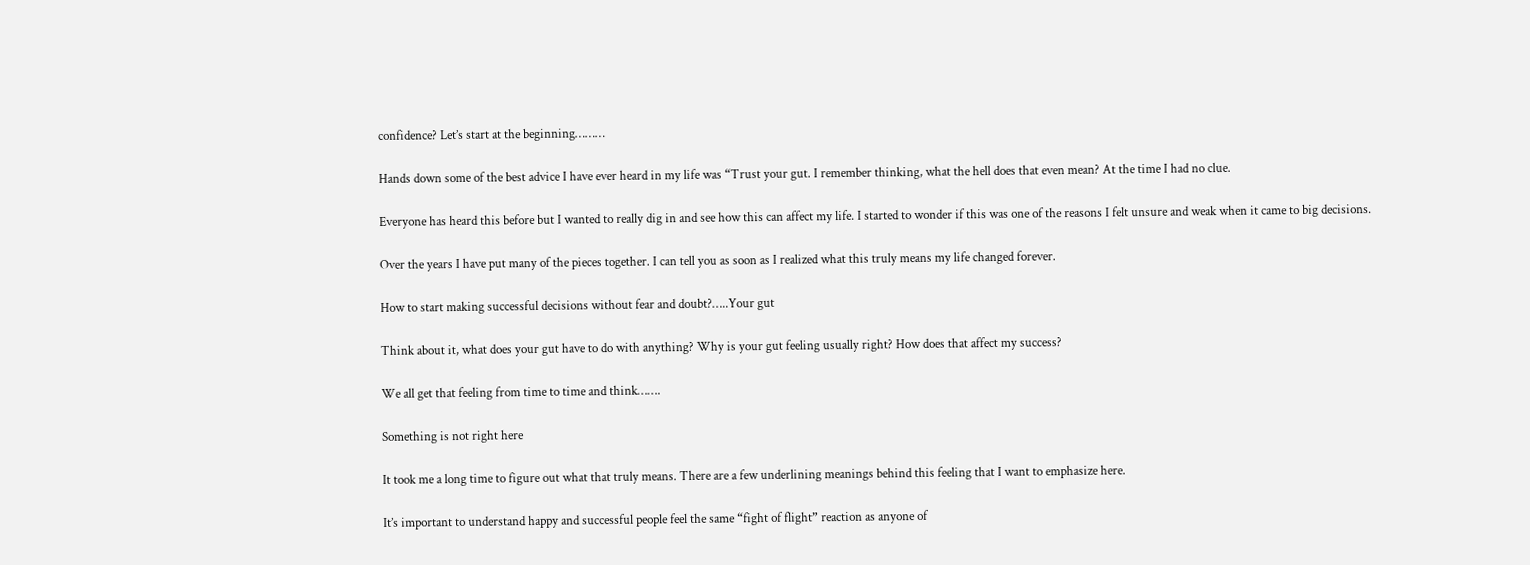confidence? Let’s start at the beginning………

Hands down some of the best advice I have ever heard in my life was “Trust your gut. I remember thinking, what the hell does that even mean? At the time I had no clue.

Everyone has heard this before but I wanted to really dig in and see how this can affect my life. I started to wonder if this was one of the reasons I felt unsure and weak when it came to big decisions.

Over the years I have put many of the pieces together. I can tell you as soon as I realized what this truly means my life changed forever.

How to start making successful decisions without fear and doubt?…..Your gut

Think about it, what does your gut have to do with anything? Why is your gut feeling usually right? How does that affect my success?

We all get that feeling from time to time and think…….

Something is not right here

It took me a long time to figure out what that truly means. There are a few underlining meanings behind this feeling that I want to emphasize here.

It’s important to understand happy and successful people feel the same “fight of flight” reaction as anyone of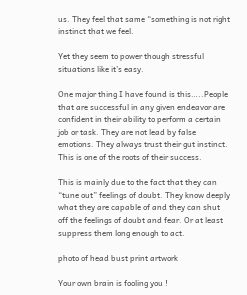us. They feel that same “something is not right instinct that we feel.

Yet they seem to power though stressful situations like it’s easy.

One major thing I have found is this…..People that are successful in any given endeavor are confident in their ability to perform a certain job or task. They are not lead by false emotions. They always trust their gut instinct. This is one of the roots of their success.

This is mainly due to the fact that they can “tune out” feelings of doubt. They know deeply what they are capable of and they can shut off the feelings of doubt and fear. Or at least suppress them long enough to act.

photo of head bust print artwork

Your own brain is fooling you !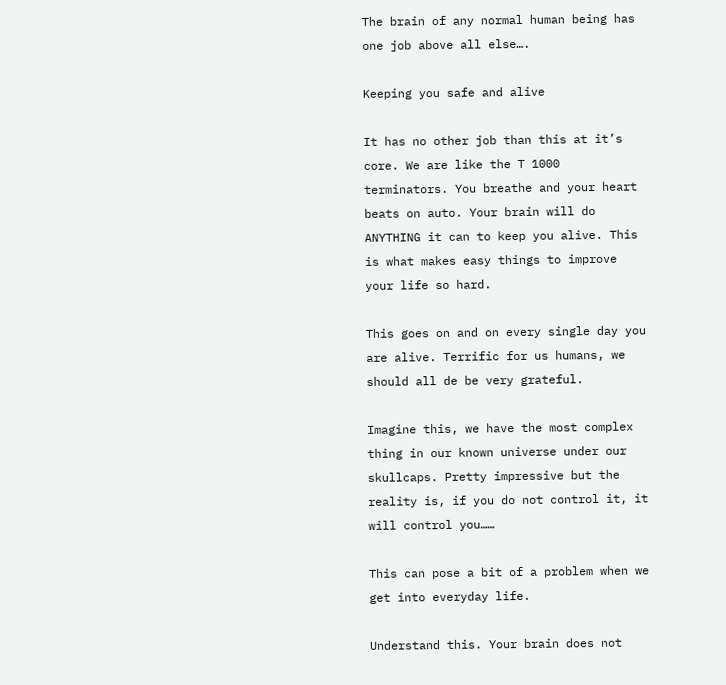The brain of any normal human being has one job above all else….

Keeping you safe and alive

It has no other job than this at it’s core. We are like the T 1000 terminators. You breathe and your heart beats on auto. Your brain will do ANYTHING it can to keep you alive. This is what makes easy things to improve your life so hard.

This goes on and on every single day you are alive. Terrific for us humans, we should all de be very grateful.

Imagine this, we have the most complex thing in our known universe under our skullcaps. Pretty impressive but the reality is, if you do not control it, it will control you……

This can pose a bit of a problem when we get into everyday life.

Understand this. Your brain does not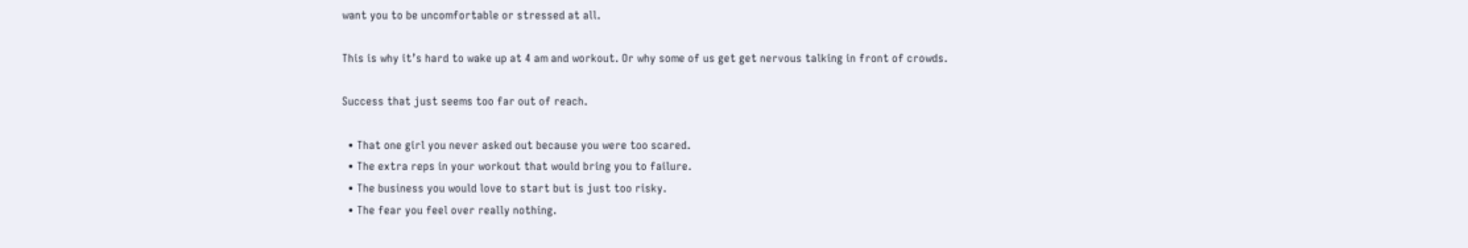want you to be uncomfortable or stressed at all.

This is why it’s hard to wake up at 4 am and workout. Or why some of us get get nervous talking in front of crowds.

Success that just seems too far out of reach.

  • That one girl you never asked out because you were too scared.
  • The extra reps in your workout that would bring you to failure.
  • The business you would love to start but is just too risky.
  • The fear you feel over really nothing.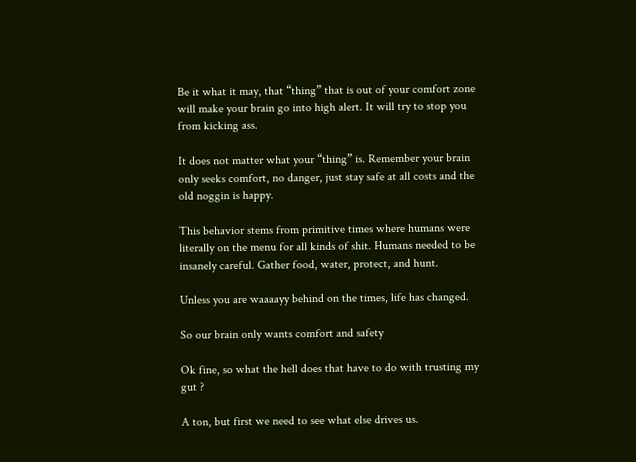Be it what it may, that “thing” that is out of your comfort zone will make your brain go into high alert. It will try to stop you from kicking ass.

It does not matter what your “thing” is. Remember your brain only seeks comfort, no danger, just stay safe at all costs and the old noggin is happy.

This behavior stems from primitive times where humans were literally on the menu for all kinds of shit. Humans needed to be insanely careful. Gather food, water, protect, and hunt.

Unless you are waaaayy behind on the times, life has changed.

So our brain only wants comfort and safety

Ok fine, so what the hell does that have to do with trusting my gut ?

A ton, but first we need to see what else drives us.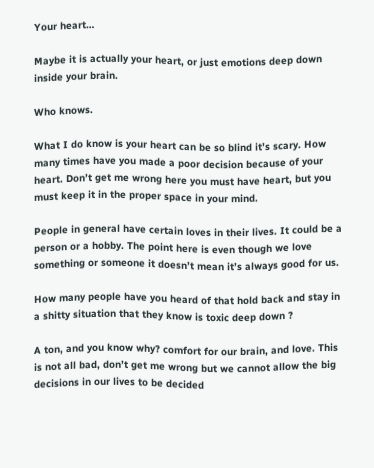Your heart…

Maybe it is actually your heart, or just emotions deep down inside your brain.

Who knows.

What I do know is your heart can be so blind it’s scary. How many times have you made a poor decision because of your heart. Don’t get me wrong here you must have heart, but you must keep it in the proper space in your mind.

People in general have certain loves in their lives. It could be a person or a hobby. The point here is even though we love something or someone it doesn’t mean it’s always good for us.

How many people have you heard of that hold back and stay in a shitty situation that they know is toxic deep down ?

A ton, and you know why? comfort for our brain, and love. This is not all bad, don’t get me wrong but we cannot allow the big decisions in our lives to be decided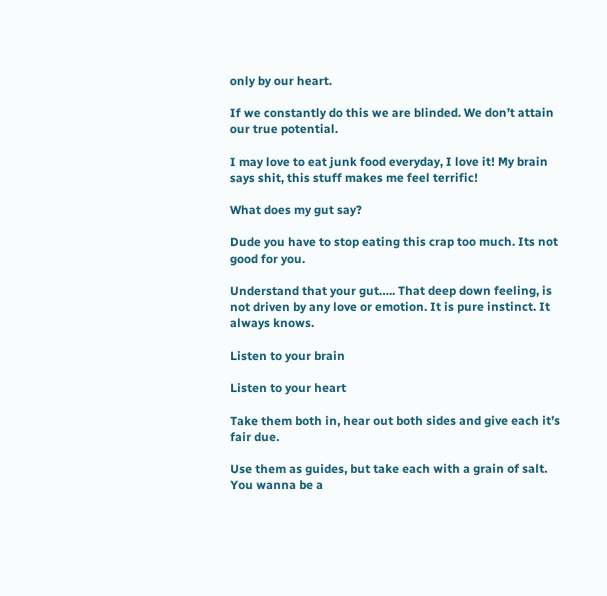only by our heart.

If we constantly do this we are blinded. We don’t attain our true potential.

I may love to eat junk food everyday, I love it! My brain says shit, this stuff makes me feel terrific!

What does my gut say?

Dude you have to stop eating this crap too much. Its not good for you.

Understand that your gut….. That deep down feeling, is not driven by any love or emotion. It is pure instinct. It always knows.

Listen to your brain

Listen to your heart

Take them both in, hear out both sides and give each it’s fair due.

Use them as guides, but take each with a grain of salt. You wanna be a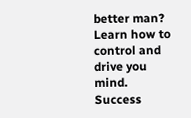better man? Learn how to control and drive you mind. Success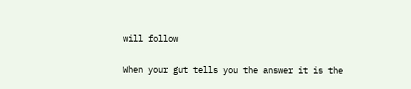will follow

When your gut tells you the answer it is the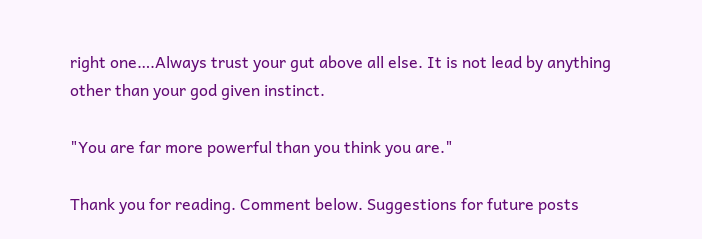right one….Always trust your gut above all else. It is not lead by anything other than your god given instinct.

"You are far more powerful than you think you are."

Thank you for reading. Comment below. Suggestions for future posts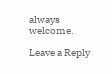always welcome.

Leave a Reply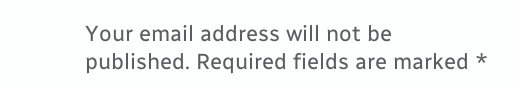Your email address will not be published. Required fields are marked *